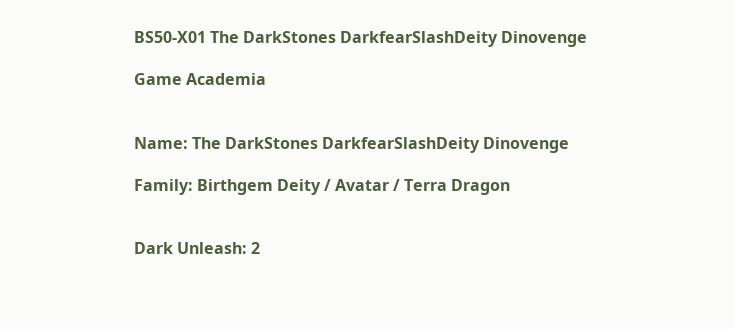BS50-X01 The DarkStones DarkfearSlashDeity Dinovenge

Game Academia


Name: The DarkStones DarkfearSlashDeity Dinovenge

Family: Birthgem Deity / Avatar / Terra Dragon


Dark Unleash: 2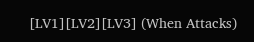[LV1][LV2][LV3] (When Attacks)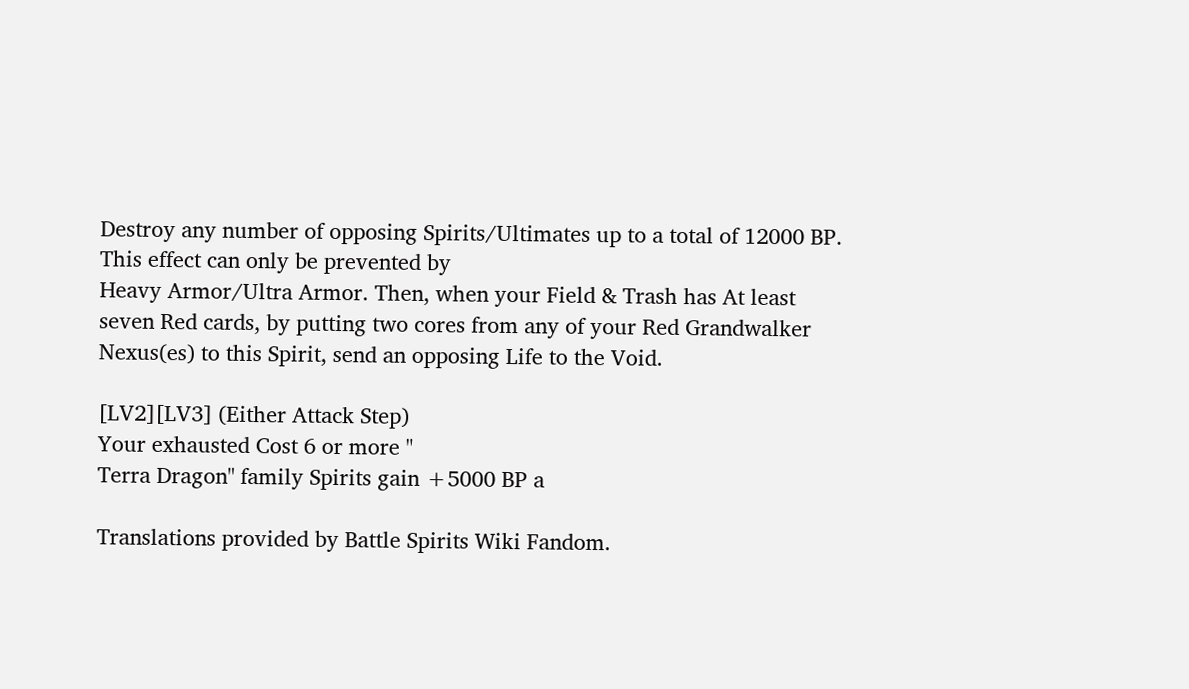Destroy any number of opposing Spirits/Ultimates up to a total of 12000 BP. This effect can only be prevented by
Heavy Armor/Ultra Armor. Then, when your Field & Trash has At least seven Red cards, by putting two cores from any of your Red Grandwalker Nexus(es) to this Spirit, send an opposing Life to the Void.

[LV2][LV3] (Either Attack Step)
Your exhausted Cost 6 or more "
Terra Dragon" family Spirits gain +5000 BP a

Translations provided by Battle Spirits Wiki Fandom.